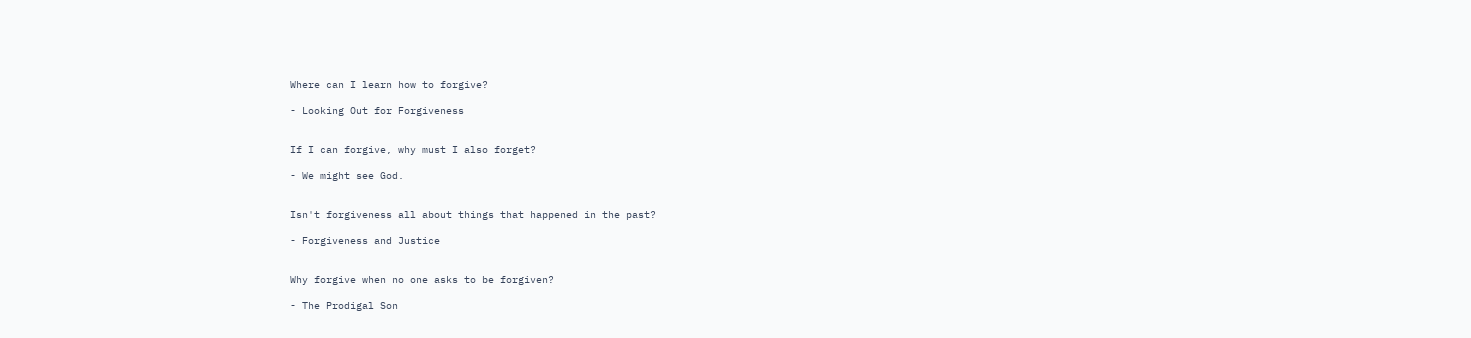Where can I learn how to forgive?

- Looking Out for Forgiveness


If I can forgive, why must I also forget?

- We might see God.


Isn't forgiveness all about things that happened in the past?

- Forgiveness and Justice


Why forgive when no one asks to be forgiven?

- The Prodigal Son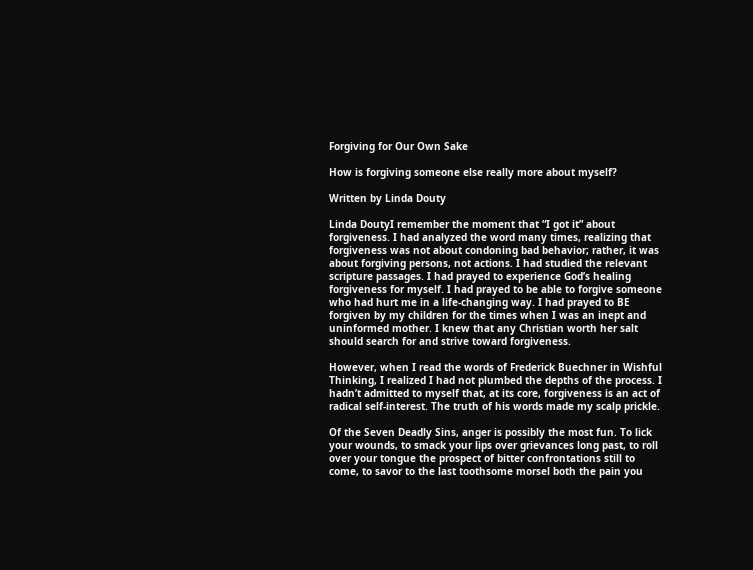Forgiving for Our Own Sake

How is forgiving someone else really more about myself?

Written by Linda Douty

Linda DoutyI remember the moment that “I got it” about forgiveness. I had analyzed the word many times, realizing that forgiveness was not about condoning bad behavior; rather, it was about forgiving persons, not actions. I had studied the relevant scripture passages. I had prayed to experience God’s healing forgiveness for myself. I had prayed to be able to forgive someone who had hurt me in a life-changing way. I had prayed to BE forgiven by my children for the times when I was an inept and uninformed mother. I knew that any Christian worth her salt should search for and strive toward forgiveness.

However, when I read the words of Frederick Buechner in Wishful Thinking, I realized I had not plumbed the depths of the process. I hadn’t admitted to myself that, at its core, forgiveness is an act of radical self-interest. The truth of his words made my scalp prickle.

Of the Seven Deadly Sins, anger is possibly the most fun. To lick your wounds, to smack your lips over grievances long past, to roll over your tongue the prospect of bitter confrontations still to come, to savor to the last toothsome morsel both the pain you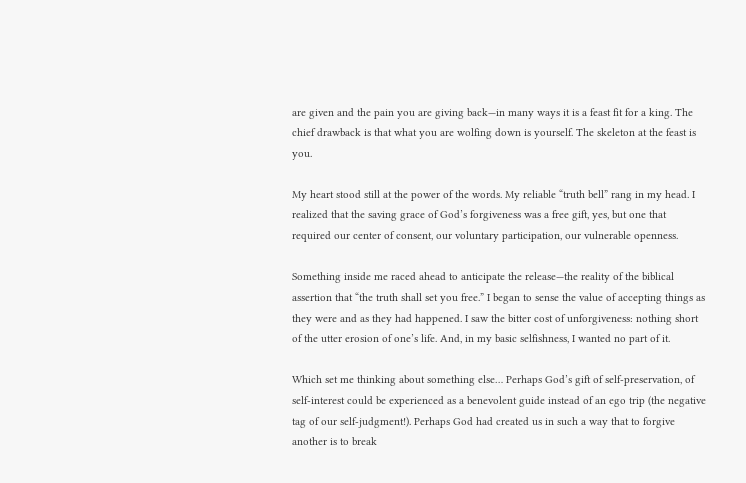are given and the pain you are giving back—in many ways it is a feast fit for a king. The chief drawback is that what you are wolfing down is yourself. The skeleton at the feast is you.

My heart stood still at the power of the words. My reliable “truth bell” rang in my head. I realized that the saving grace of God’s forgiveness was a free gift, yes, but one that required our center of consent, our voluntary participation, our vulnerable openness.

Something inside me raced ahead to anticipate the release—the reality of the biblical assertion that “the truth shall set you free.” I began to sense the value of accepting things as they were and as they had happened. I saw the bitter cost of unforgiveness: nothing short of the utter erosion of one’s life. And, in my basic selfishness, I wanted no part of it.

Which set me thinking about something else… Perhaps God’s gift of self-preservation, of self-interest could be experienced as a benevolent guide instead of an ego trip (the negative tag of our self-judgment!). Perhaps God had created us in such a way that to forgive another is to break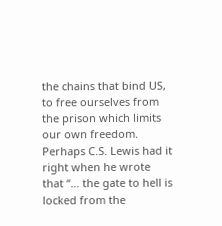the chains that bind US, to free ourselves from the prison which limits our own freedom. Perhaps C.S. Lewis had it right when he wrote that “… the gate to hell is locked from the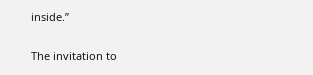inside.”

The invitation to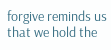forgive reminds us that we hold the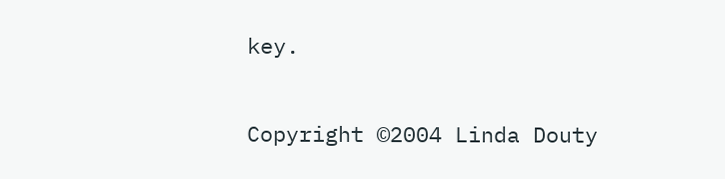key.

Copyright ©2004 Linda Douty